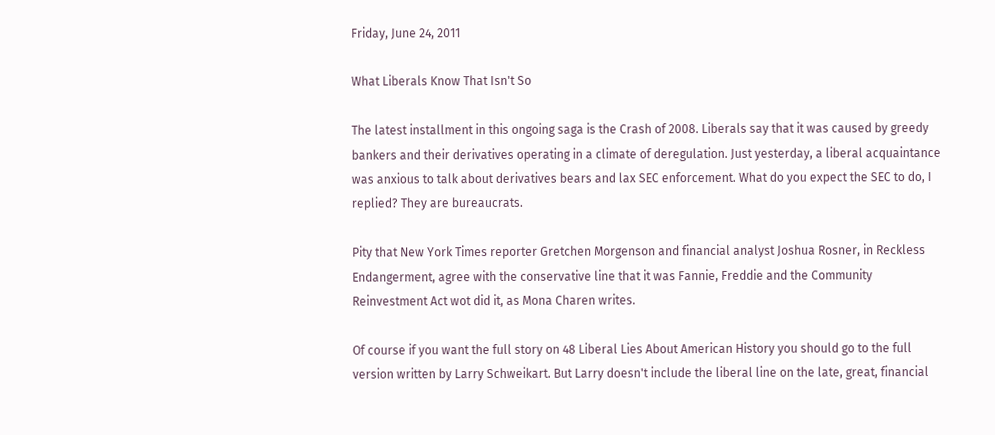Friday, June 24, 2011

What Liberals Know That Isn't So

The latest installment in this ongoing saga is the Crash of 2008. Liberals say that it was caused by greedy bankers and their derivatives operating in a climate of deregulation. Just yesterday, a liberal acquaintance was anxious to talk about derivatives bears and lax SEC enforcement. What do you expect the SEC to do, I replied? They are bureaucrats.

Pity that New York Times reporter Gretchen Morgenson and financial analyst Joshua Rosner, in Reckless Endangerment, agree with the conservative line that it was Fannie, Freddie and the Community Reinvestment Act wot did it, as Mona Charen writes.

Of course if you want the full story on 48 Liberal Lies About American History you should go to the full version written by Larry Schweikart. But Larry doesn't include the liberal line on the late, great, financial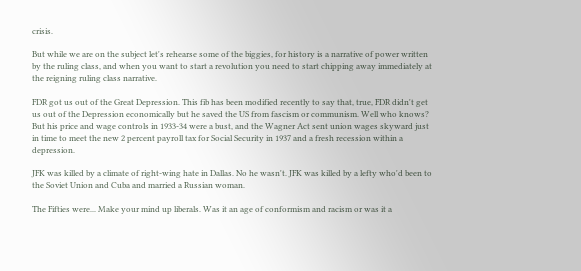crisis.

But while we are on the subject let's rehearse some of the biggies, for history is a narrative of power written by the ruling class, and when you want to start a revolution you need to start chipping away immediately at the reigning ruling class narrative.

FDR got us out of the Great Depression. This fib has been modified recently to say that, true, FDR didn't get us out of the Depression economically but he saved the US from fascism or communism. Well who knows? But his price and wage controls in 1933-34 were a bust, and the Wagner Act sent union wages skyward just in time to meet the new 2 percent payroll tax for Social Security in 1937 and a fresh recession within a depression.

JFK was killed by a climate of right-wing hate in Dallas. No he wasn't. JFK was killed by a lefty who'd been to the Soviet Union and Cuba and married a Russian woman.

The Fifties were... Make your mind up liberals. Was it an age of conformism and racism or was it a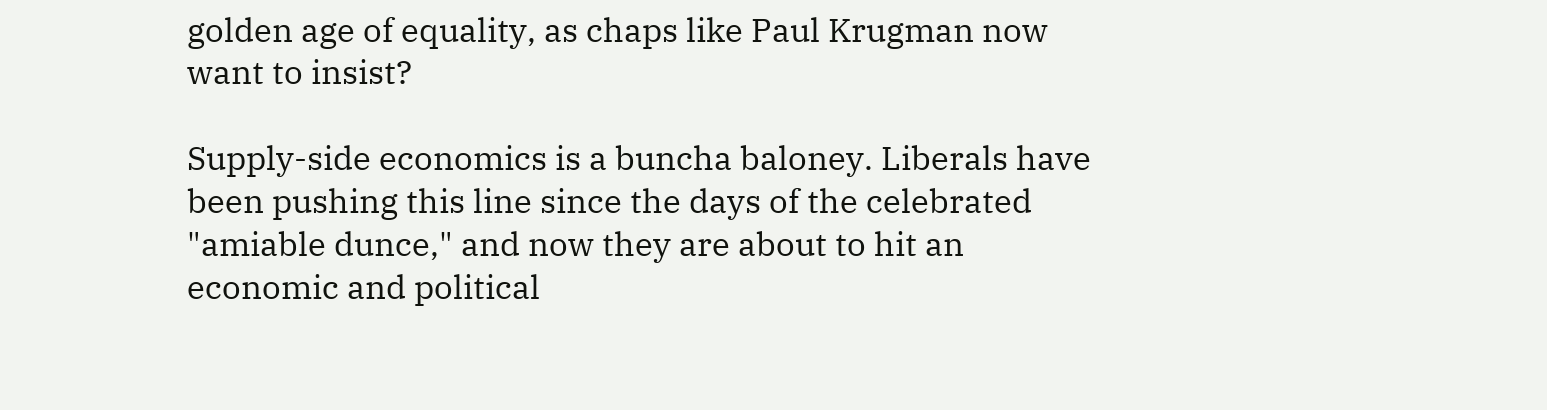golden age of equality, as chaps like Paul Krugman now want to insist?

Supply-side economics is a buncha baloney. Liberals have been pushing this line since the days of the celebrated "amiable dunce," and now they are about to hit an economic and political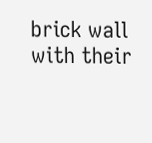brick wall with their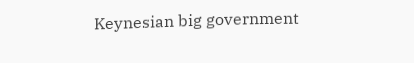Keynesian big government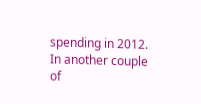spending in 2012. In another couple of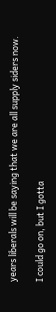years liberals will be saying that we are all supply siders now.

I could go on, but I gotta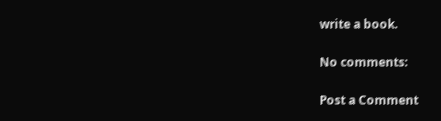write a book.

No comments:

Post a Comment